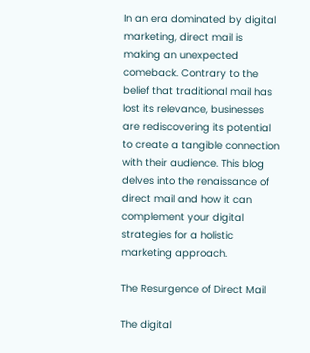In an era dominated by digital marketing, direct mail is making an unexpected comeback. Contrary to the belief that traditional mail has lost its relevance, businesses are rediscovering its potential to create a tangible connection with their audience. This blog delves into the renaissance of direct mail and how it can complement your digital strategies for a holistic marketing approach.

The Resurgence of Direct Mail

The digital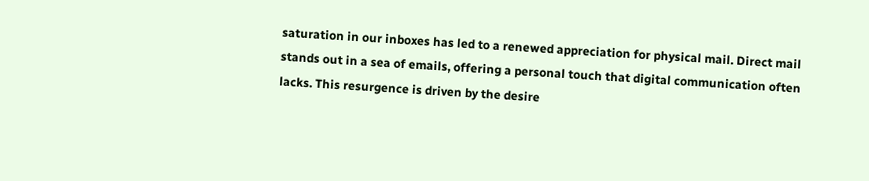saturation in our inboxes has led to a renewed appreciation for physical mail. Direct mail stands out in a sea of emails, offering a personal touch that digital communication often lacks. This resurgence is driven by the desire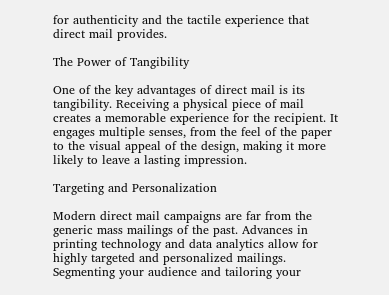for authenticity and the tactile experience that direct mail provides.

The Power of Tangibility

One of the key advantages of direct mail is its tangibility. Receiving a physical piece of mail creates a memorable experience for the recipient. It engages multiple senses, from the feel of the paper to the visual appeal of the design, making it more likely to leave a lasting impression.

Targeting and Personalization

Modern direct mail campaigns are far from the generic mass mailings of the past. Advances in printing technology and data analytics allow for highly targeted and personalized mailings. Segmenting your audience and tailoring your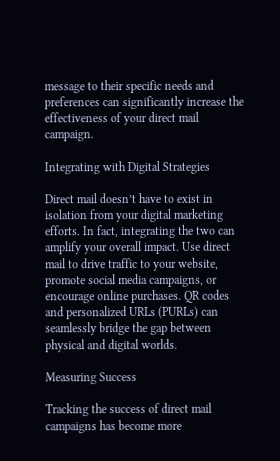message to their specific needs and preferences can significantly increase the effectiveness of your direct mail campaign.

Integrating with Digital Strategies

Direct mail doesn’t have to exist in isolation from your digital marketing efforts. In fact, integrating the two can amplify your overall impact. Use direct mail to drive traffic to your website, promote social media campaigns, or encourage online purchases. QR codes and personalized URLs (PURLs) can seamlessly bridge the gap between physical and digital worlds.

Measuring Success

Tracking the success of direct mail campaigns has become more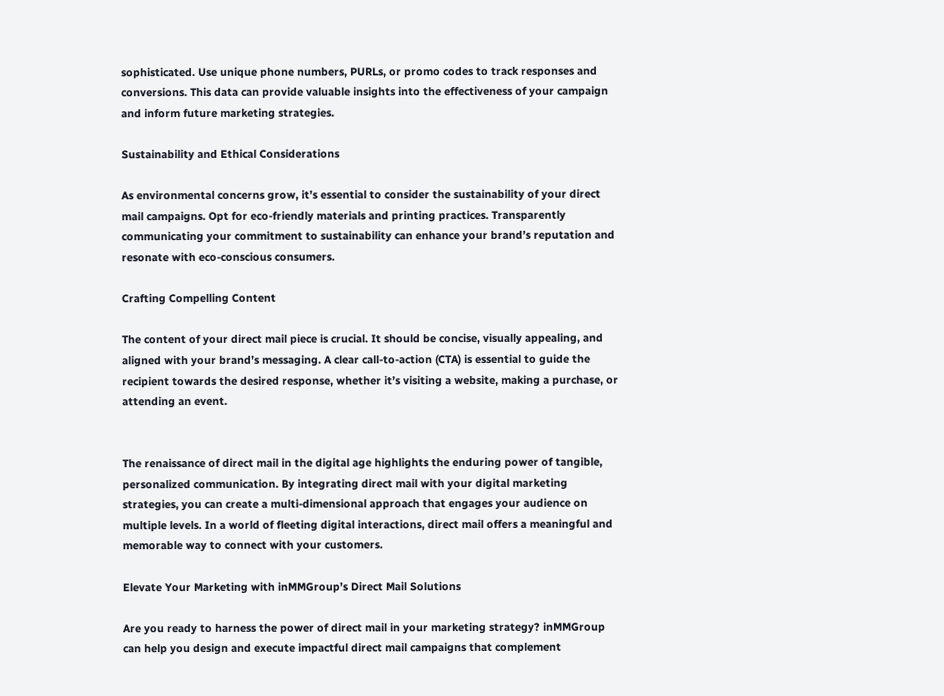sophisticated. Use unique phone numbers, PURLs, or promo codes to track responses and conversions. This data can provide valuable insights into the effectiveness of your campaign and inform future marketing strategies.

Sustainability and Ethical Considerations

As environmental concerns grow, it’s essential to consider the sustainability of your direct mail campaigns. Opt for eco-friendly materials and printing practices. Transparently communicating your commitment to sustainability can enhance your brand’s reputation and resonate with eco-conscious consumers.

Crafting Compelling Content

The content of your direct mail piece is crucial. It should be concise, visually appealing, and aligned with your brand’s messaging. A clear call-to-action (CTA) is essential to guide the recipient towards the desired response, whether it’s visiting a website, making a purchase, or attending an event.


The renaissance of direct mail in the digital age highlights the enduring power of tangible, personalized communication. By integrating direct mail with your digital marketing strategies, you can create a multi-dimensional approach that engages your audience on multiple levels. In a world of fleeting digital interactions, direct mail offers a meaningful and memorable way to connect with your customers.

Elevate Your Marketing with inMMGroup’s Direct Mail Solutions

Are you ready to harness the power of direct mail in your marketing strategy? inMMGroup can help you design and execute impactful direct mail campaigns that complement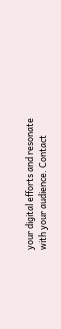your digital efforts and resonate with your audience. Contact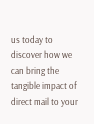us today to discover how we can bring the tangible impact of direct mail to your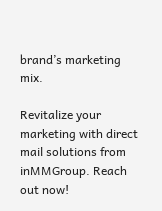brand’s marketing mix.

Revitalize your marketing with direct mail solutions from inMMGroup. Reach out now!